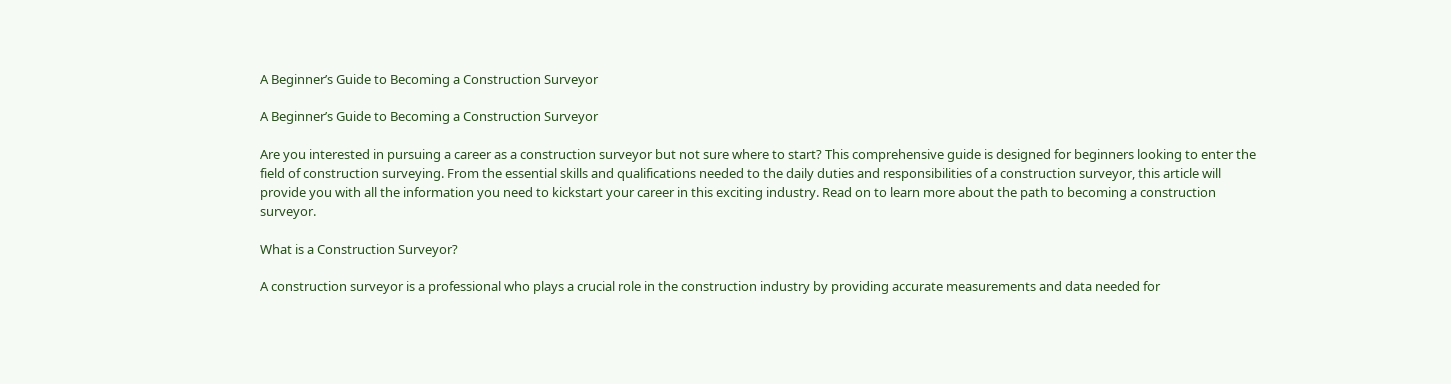A Beginner’s Guide to Becoming a Construction Surveyor

A Beginner’s Guide to Becoming a Construction Surveyor

Are you interested in pursuing a career as a construction surveyor but not sure where to start? This comprehensive guide is designed for beginners looking to enter the field of construction surveying. From the essential skills and qualifications needed to the daily duties and responsibilities of a construction surveyor, this article will provide you with all the information you need to kickstart your career in this exciting industry. Read on to learn more about the path to becoming a construction surveyor.

What is a Construction Surveyor?

A construction surveyor is a professional who plays a crucial role in the construction industry by providing accurate measurements and data needed for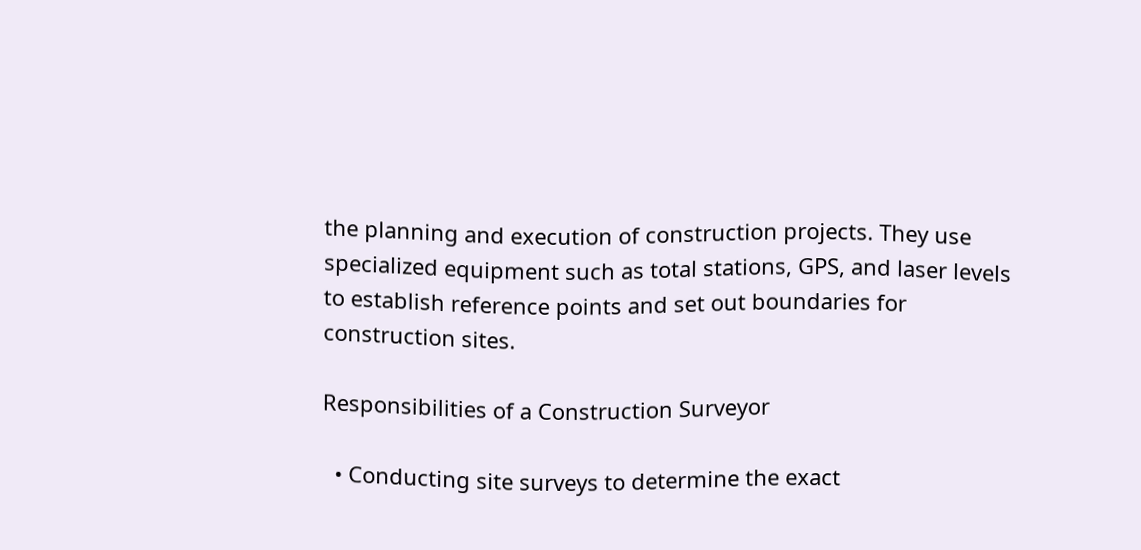the planning and execution of construction projects. They use specialized equipment such as total stations, GPS, and laser levels to establish reference points and set out boundaries for construction sites.

Responsibilities of a Construction Surveyor

  • Conducting site surveys to determine the exact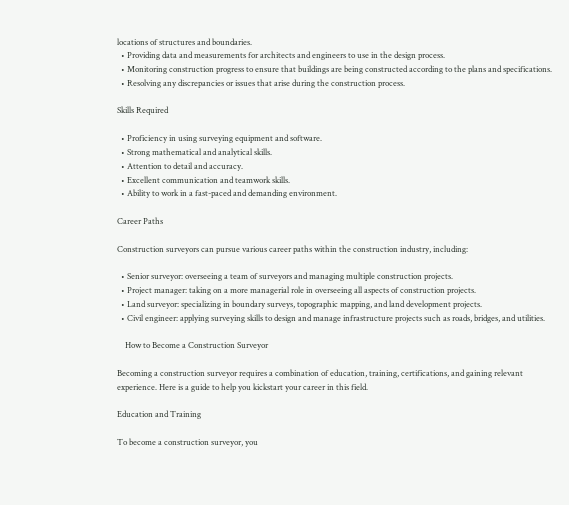locations of structures and boundaries.
  • Providing data and measurements for architects and engineers to use in the design process.
  • Monitoring construction progress to ensure that buildings are being constructed according to the plans and specifications.
  • Resolving any discrepancies or issues that arise during the construction process.

Skills Required

  • Proficiency in using surveying equipment and software.
  • Strong mathematical and analytical skills.
  • Attention to detail and accuracy.
  • Excellent communication and teamwork skills.
  • Ability to work in a fast-paced and demanding environment.

Career Paths

Construction surveyors can pursue various career paths within the construction industry, including:

  • Senior surveyor: overseeing a team of surveyors and managing multiple construction projects.
  • Project manager: taking on a more managerial role in overseeing all aspects of construction projects.
  • Land surveyor: specializing in boundary surveys, topographic mapping, and land development projects.
  • Civil engineer: applying surveying skills to design and manage infrastructure projects such as roads, bridges, and utilities.

    How to Become a Construction Surveyor

Becoming a construction surveyor requires a combination of education, training, certifications, and gaining relevant experience. Here is a guide to help you kickstart your career in this field.

Education and Training

To become a construction surveyor, you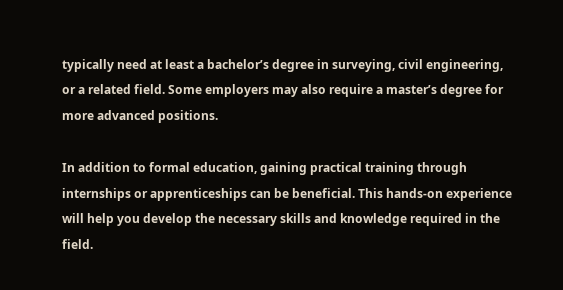typically need at least a bachelor’s degree in surveying, civil engineering, or a related field. Some employers may also require a master’s degree for more advanced positions.

In addition to formal education, gaining practical training through internships or apprenticeships can be beneficial. This hands-on experience will help you develop the necessary skills and knowledge required in the field.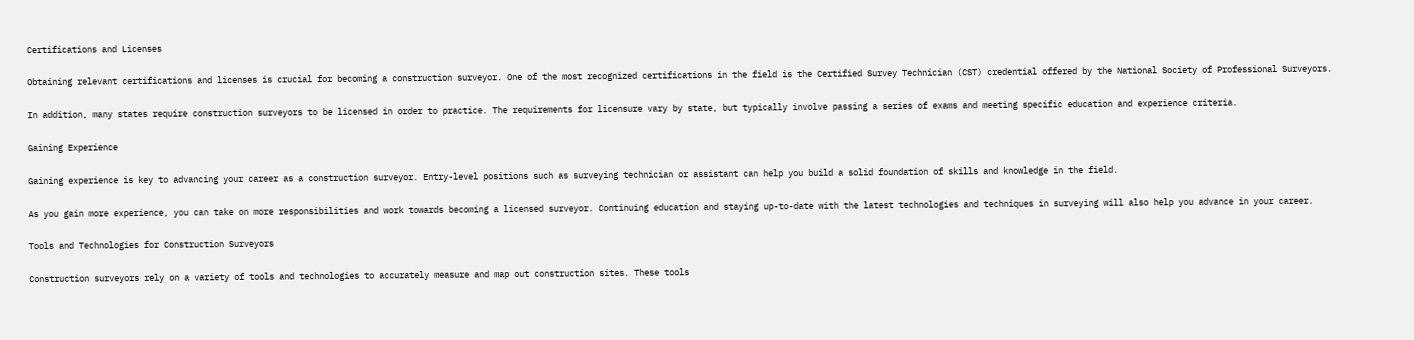Certifications and Licenses

Obtaining relevant certifications and licenses is crucial for becoming a construction surveyor. One of the most recognized certifications in the field is the Certified Survey Technician (CST) credential offered by the National Society of Professional Surveyors.

In addition, many states require construction surveyors to be licensed in order to practice. The requirements for licensure vary by state, but typically involve passing a series of exams and meeting specific education and experience criteria.

Gaining Experience

Gaining experience is key to advancing your career as a construction surveyor. Entry-level positions such as surveying technician or assistant can help you build a solid foundation of skills and knowledge in the field.

As you gain more experience, you can take on more responsibilities and work towards becoming a licensed surveyor. Continuing education and staying up-to-date with the latest technologies and techniques in surveying will also help you advance in your career.

Tools and Technologies for Construction Surveyors

Construction surveyors rely on a variety of tools and technologies to accurately measure and map out construction sites. These tools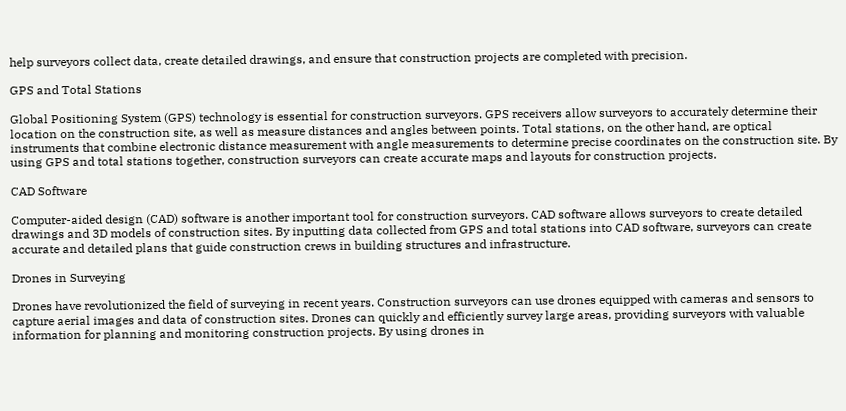help surveyors collect data, create detailed drawings, and ensure that construction projects are completed with precision.

GPS and Total Stations

Global Positioning System (GPS) technology is essential for construction surveyors. GPS receivers allow surveyors to accurately determine their location on the construction site, as well as measure distances and angles between points. Total stations, on the other hand, are optical instruments that combine electronic distance measurement with angle measurements to determine precise coordinates on the construction site. By using GPS and total stations together, construction surveyors can create accurate maps and layouts for construction projects.

CAD Software

Computer-aided design (CAD) software is another important tool for construction surveyors. CAD software allows surveyors to create detailed drawings and 3D models of construction sites. By inputting data collected from GPS and total stations into CAD software, surveyors can create accurate and detailed plans that guide construction crews in building structures and infrastructure.

Drones in Surveying

Drones have revolutionized the field of surveying in recent years. Construction surveyors can use drones equipped with cameras and sensors to capture aerial images and data of construction sites. Drones can quickly and efficiently survey large areas, providing surveyors with valuable information for planning and monitoring construction projects. By using drones in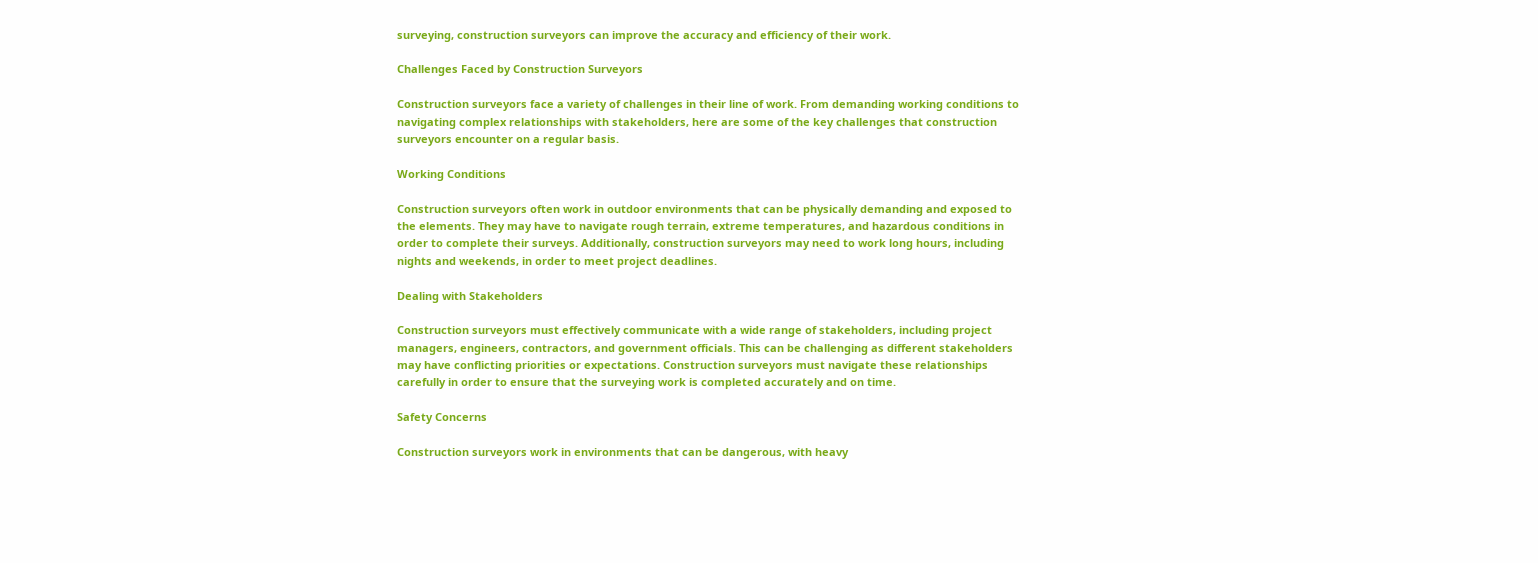surveying, construction surveyors can improve the accuracy and efficiency of their work.

Challenges Faced by Construction Surveyors

Construction surveyors face a variety of challenges in their line of work. From demanding working conditions to navigating complex relationships with stakeholders, here are some of the key challenges that construction surveyors encounter on a regular basis.

Working Conditions

Construction surveyors often work in outdoor environments that can be physically demanding and exposed to the elements. They may have to navigate rough terrain, extreme temperatures, and hazardous conditions in order to complete their surveys. Additionally, construction surveyors may need to work long hours, including nights and weekends, in order to meet project deadlines.

Dealing with Stakeholders

Construction surveyors must effectively communicate with a wide range of stakeholders, including project managers, engineers, contractors, and government officials. This can be challenging as different stakeholders may have conflicting priorities or expectations. Construction surveyors must navigate these relationships carefully in order to ensure that the surveying work is completed accurately and on time.

Safety Concerns

Construction surveyors work in environments that can be dangerous, with heavy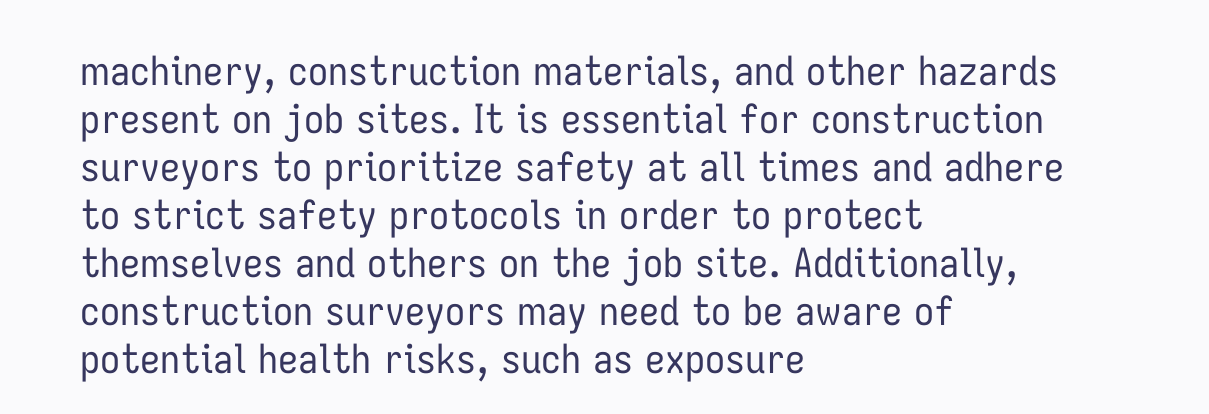machinery, construction materials, and other hazards present on job sites. It is essential for construction surveyors to prioritize safety at all times and adhere to strict safety protocols in order to protect themselves and others on the job site. Additionally, construction surveyors may need to be aware of potential health risks, such as exposure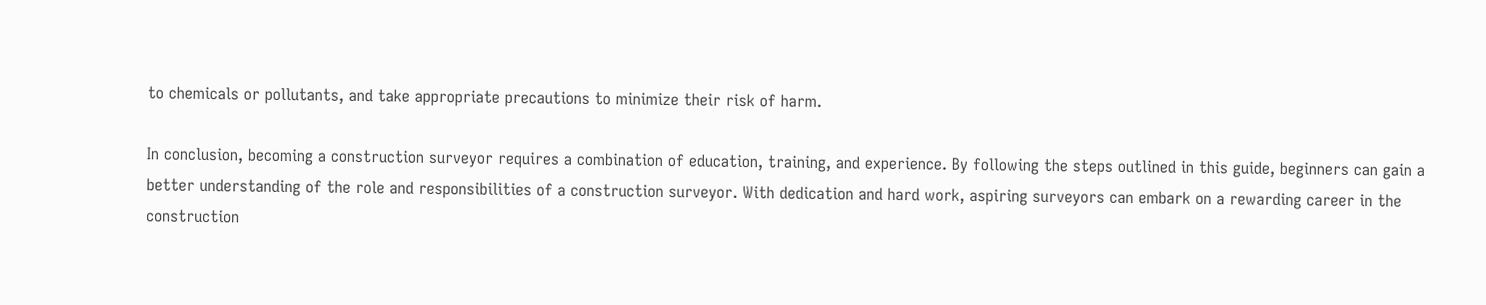to chemicals or pollutants, and take appropriate precautions to minimize their risk of harm.

In conclusion, becoming a construction surveyor requires a combination of education, training, and experience. By following the steps outlined in this guide, beginners can gain a better understanding of the role and responsibilities of a construction surveyor. With dedication and hard work, aspiring surveyors can embark on a rewarding career in the construction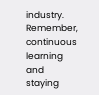industry. Remember, continuous learning and staying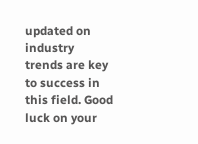updated on industry trends are key to success in this field. Good luck on your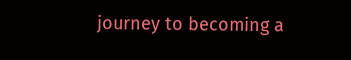journey to becoming a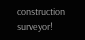construction surveyor!